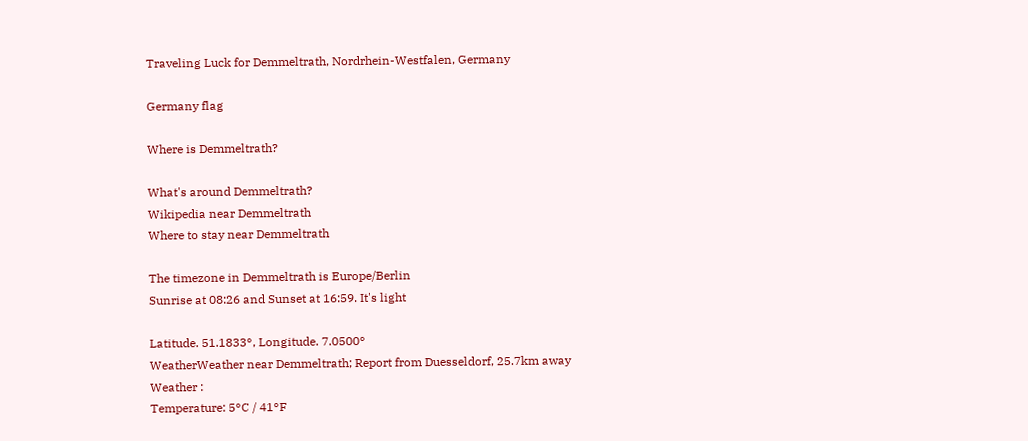Traveling Luck for Demmeltrath, Nordrhein-Westfalen, Germany

Germany flag

Where is Demmeltrath?

What's around Demmeltrath?
Wikipedia near Demmeltrath
Where to stay near Demmeltrath

The timezone in Demmeltrath is Europe/Berlin
Sunrise at 08:26 and Sunset at 16:59. It's light

Latitude. 51.1833°, Longitude. 7.0500°
WeatherWeather near Demmeltrath; Report from Duesseldorf, 25.7km away
Weather :
Temperature: 5°C / 41°F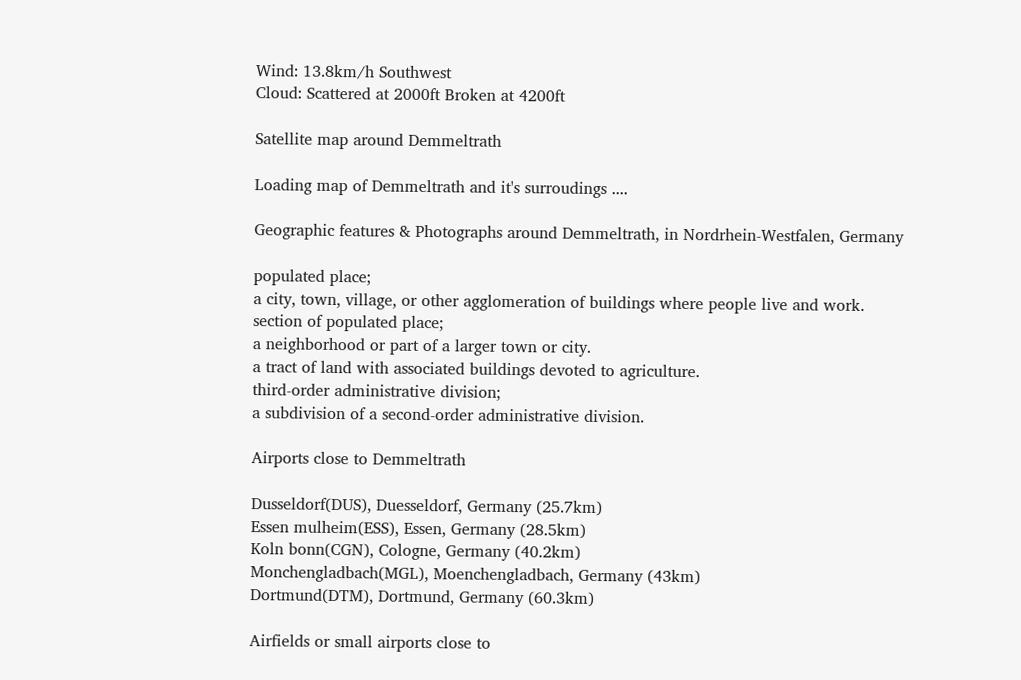Wind: 13.8km/h Southwest
Cloud: Scattered at 2000ft Broken at 4200ft

Satellite map around Demmeltrath

Loading map of Demmeltrath and it's surroudings ....

Geographic features & Photographs around Demmeltrath, in Nordrhein-Westfalen, Germany

populated place;
a city, town, village, or other agglomeration of buildings where people live and work.
section of populated place;
a neighborhood or part of a larger town or city.
a tract of land with associated buildings devoted to agriculture.
third-order administrative division;
a subdivision of a second-order administrative division.

Airports close to Demmeltrath

Dusseldorf(DUS), Duesseldorf, Germany (25.7km)
Essen mulheim(ESS), Essen, Germany (28.5km)
Koln bonn(CGN), Cologne, Germany (40.2km)
Monchengladbach(MGL), Moenchengladbach, Germany (43km)
Dortmund(DTM), Dortmund, Germany (60.3km)

Airfields or small airports close to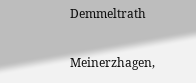Demmeltrath

Meinerzhagen,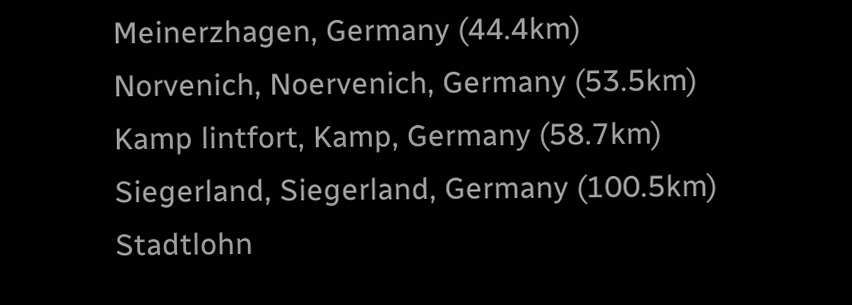Meinerzhagen, Germany (44.4km)
Norvenich, Noervenich, Germany (53.5km)
Kamp lintfort, Kamp, Germany (58.7km)
Siegerland, Siegerland, Germany (100.5km)
Stadtlohn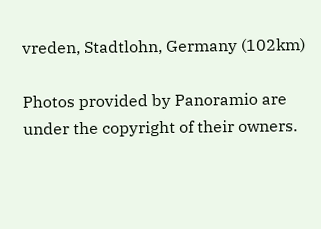vreden, Stadtlohn, Germany (102km)

Photos provided by Panoramio are under the copyright of their owners.